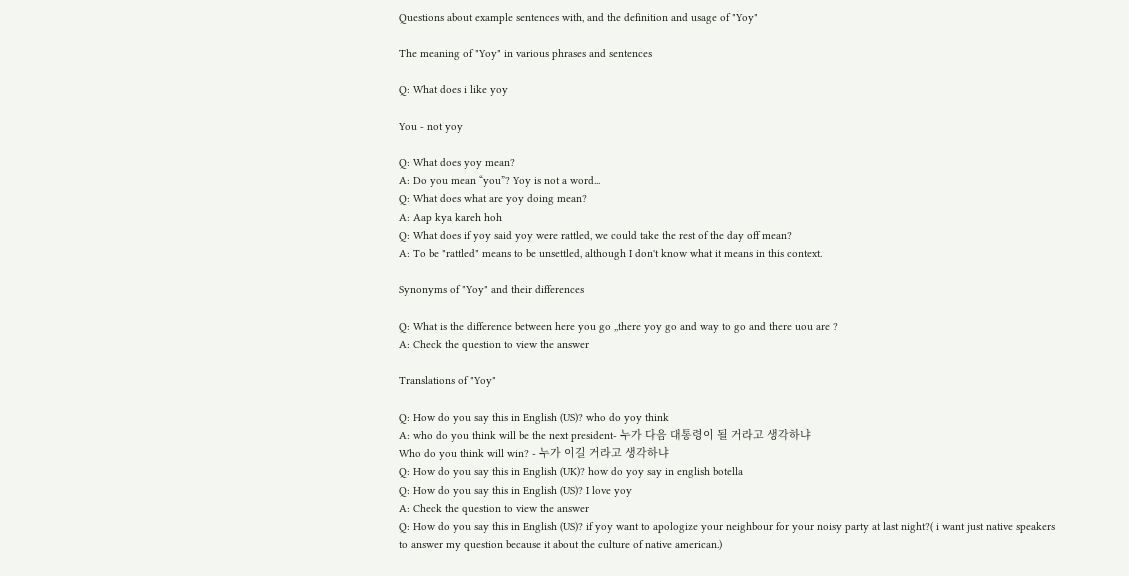Questions about example sentences with, and the definition and usage of "Yoy"

The meaning of "Yoy" in various phrases and sentences

Q: What does i like yoy

You - not yoy

Q: What does yoy mean?
A: Do you mean “you”? Yoy is not a word...
Q: What does what are yoy doing mean?
A: Aap kya kareh hoh
Q: What does if yoy said yoy were rattled, we could take the rest of the day off mean?
A: To be "rattled" means to be unsettled, although I don't know what it means in this context.

Synonyms of "Yoy" and their differences

Q: What is the difference between here you go ,,there yoy go and way to go and there uou are ?
A: Check the question to view the answer

Translations of "Yoy"

Q: How do you say this in English (US)? who do yoy think
A: who do you think will be the next president- 누가 다음 대통령이 될 거라고 생각하냐
Who do you think will win? - 누가 이길 거라고 생각하냐
Q: How do you say this in English (UK)? how do yoy say in english botella
Q: How do you say this in English (US)? I love yoy
A: Check the question to view the answer
Q: How do you say this in English (US)? if yoy want to apologize your neighbour for your noisy party at last night?( i want just native speakers to answer my question because it about the culture of native american.)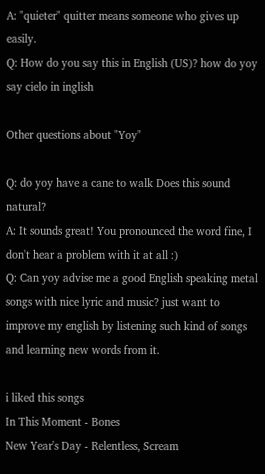A: "quieter" quitter means someone who gives up easily.
Q: How do you say this in English (US)? how do yoy say cielo in inglish

Other questions about "Yoy"

Q: do yoy have a cane to walk Does this sound natural?
A: It sounds great! You pronounced the word fine, I don't hear a problem with it at all :)
Q: Can yoy advise me a good English speaking metal songs with nice lyric and music? just want to improve my english by listening such kind of songs and learning new words from it.

i liked this songs
In This Moment - Bones
New Year's Day - Relentless, Scream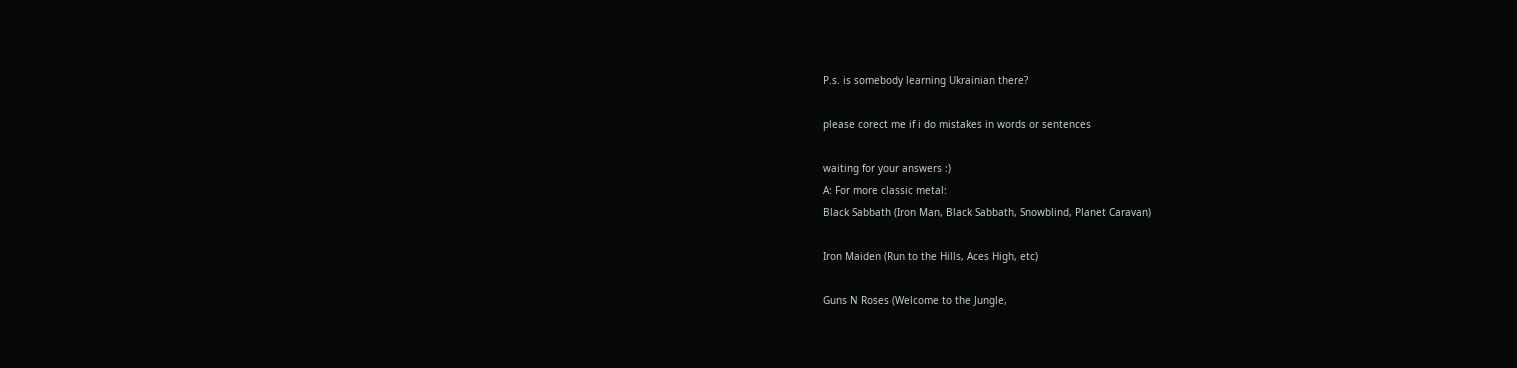P.s. is somebody learning Ukrainian there?

please corect me if i do mistakes in words or sentences

waiting for your answers :)
A: For more classic metal:
Black Sabbath (Iron Man, Black Sabbath, Snowblind, Planet Caravan)

Iron Maiden (Run to the Hills, Aces High, etc)

Guns N Roses (Welcome to the Jungle,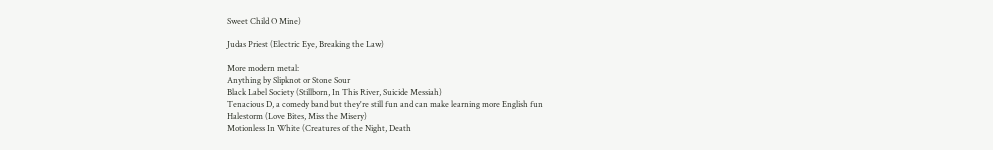Sweet Child O Mine)

Judas Priest (Electric Eye, Breaking the Law)

More modern metal:
Anything by Slipknot or Stone Sour
Black Label Society (Stillborn, In This River, Suicide Messiah)
Tenacious D, a comedy band but they're still fun and can make learning more English fun
Halestorm (Love Bites, Miss the Misery)
Motionless In White (Creatures of the Night, Death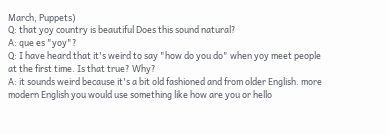March, Puppets)
Q: that yoy country is beautiful Does this sound natural?
A: que es "yoy"?
Q: I have heard that it's weird to say "how do you do" when yoy meet people at the first time. Is that true? Why?
A: it sounds weird because it's a bit old fashioned and from older English. more modern English you would use something like how are you or hello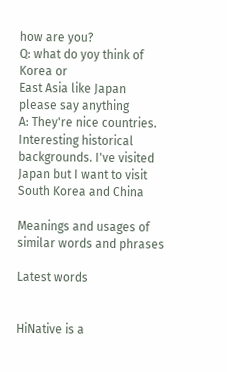how are you?
Q: what do yoy think of Korea or
East Asia like Japan
please say anything
A: They're nice countries. Interesting historical backgrounds. I've visited Japan but I want to visit South Korea and China

Meanings and usages of similar words and phrases

Latest words


HiNative is a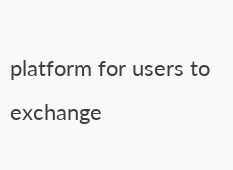platform for users to exchange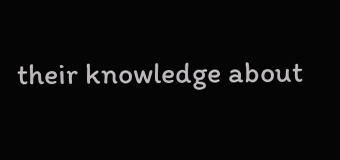their knowledge about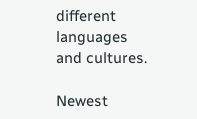different languages and cultures.

Newest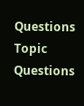Questions
Topic Questions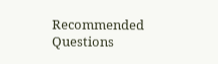Recommended Questions